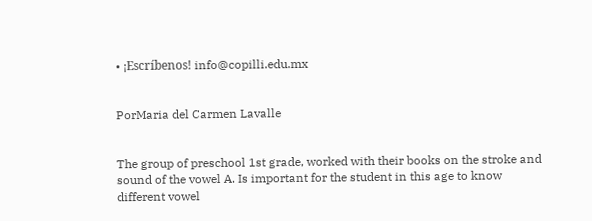• ¡Escríbenos! info@copilli.edu.mx


PorMaria del Carmen Lavalle


The group of preschool 1st grade, worked with their books on the stroke and sound of the vowel A. Is important for the student in this age to know different vowel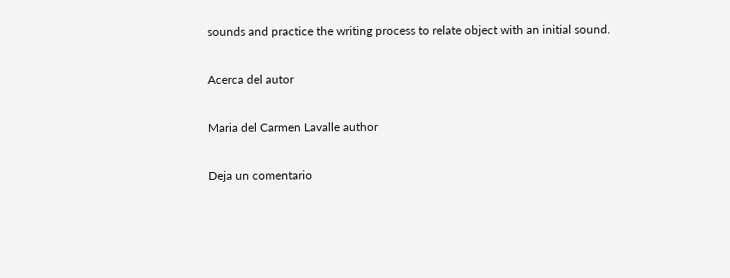sounds and practice the writing process to relate object with an initial sound.

Acerca del autor

Maria del Carmen Lavalle author

Deja un comentario